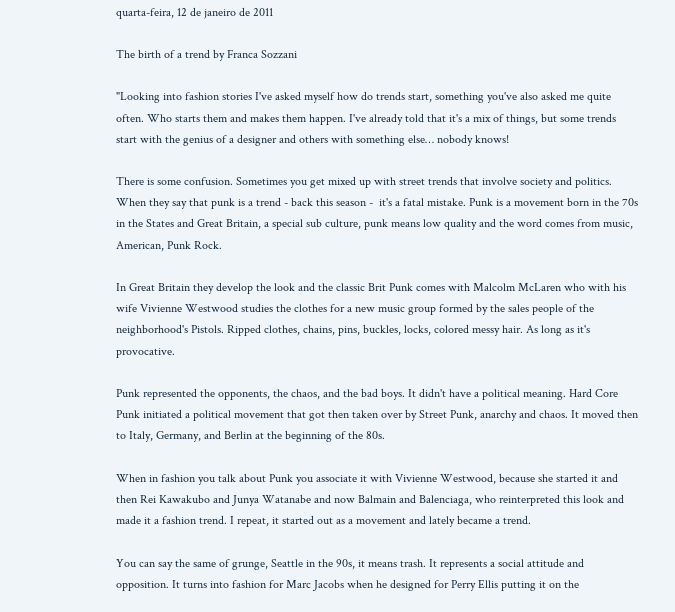quarta-feira, 12 de janeiro de 2011

The birth of a trend by Franca Sozzani

"Looking into fashion stories I've asked myself how do trends start, something you've also asked me quite often. Who starts them and makes them happen. I've already told that it's a mix of things, but some trends start with the genius of a designer and others with something else… nobody knows!

There is some confusion. Sometimes you get mixed up with street trends that involve society and politics. When they say that punk is a trend - back this season -  it's a fatal mistake. Punk is a movement born in the 70s in the States and Great Britain, a special sub culture, punk means low quality and the word comes from music, American, Punk Rock.

In Great Britain they develop the look and the classic Brit Punk comes with Malcolm McLaren who with his wife Vivienne Westwood studies the clothes for a new music group formed by the sales people of the neighborhood's Pistols. Ripped clothes, chains, pins, buckles, locks, colored messy hair. As long as it's provocative.

Punk represented the opponents, the chaos, and the bad boys. It didn't have a political meaning. Hard Core Punk initiated a political movement that got then taken over by Street Punk, anarchy and chaos. It moved then to Italy, Germany, and Berlin at the beginning of the 80s.

When in fashion you talk about Punk you associate it with Vivienne Westwood, because she started it and then Rei Kawakubo and Junya Watanabe and now Balmain and Balenciaga, who reinterpreted this look and made it a fashion trend. I repeat, it started out as a movement and lately became a trend.

You can say the same of grunge, Seattle in the 90s, it means trash. It represents a social attitude and opposition. It turns into fashion for Marc Jacobs when he designed for Perry Ellis putting it on the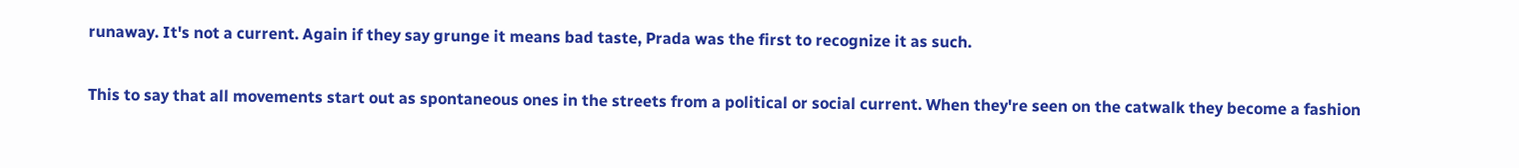runaway. It's not a current. Again if they say grunge it means bad taste, Prada was the first to recognize it as such.

This to say that all movements start out as spontaneous ones in the streets from a political or social current. When they're seen on the catwalk they become a fashion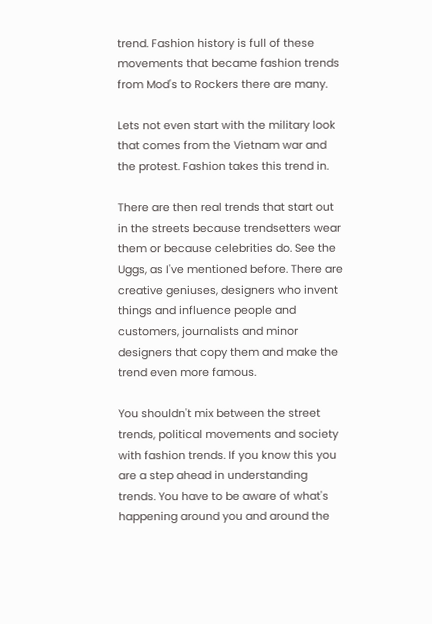trend. Fashion history is full of these movements that became fashion trends from Mod's to Rockers there are many.

Lets not even start with the military look that comes from the Vietnam war and the protest. Fashion takes this trend in.

There are then real trends that start out in the streets because trendsetters wear them or because celebrities do. See the Uggs, as I've mentioned before. There are creative geniuses, designers who invent things and influence people and customers, journalists and minor designers that copy them and make the trend even more famous.

You shouldn't mix between the street trends, political movements and society with fashion trends. If you know this you are a step ahead in understanding trends. You have to be aware of what's happening around you and around the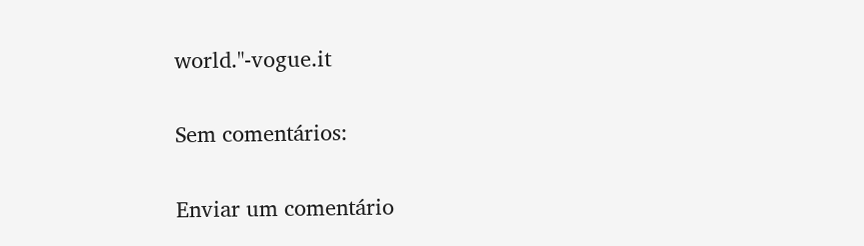world."-vogue.it

Sem comentários:

Enviar um comentário